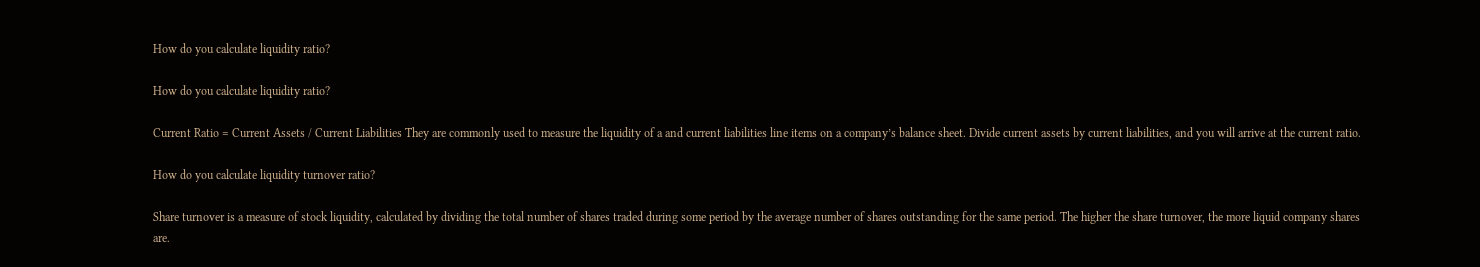How do you calculate liquidity ratio?

How do you calculate liquidity ratio?

Current Ratio = Current Assets / Current Liabilities They are commonly used to measure the liquidity of a and current liabilities line items on a company’s balance sheet. Divide current assets by current liabilities, and you will arrive at the current ratio.

How do you calculate liquidity turnover ratio?

Share turnover is a measure of stock liquidity, calculated by dividing the total number of shares traded during some period by the average number of shares outstanding for the same period. The higher the share turnover, the more liquid company shares are.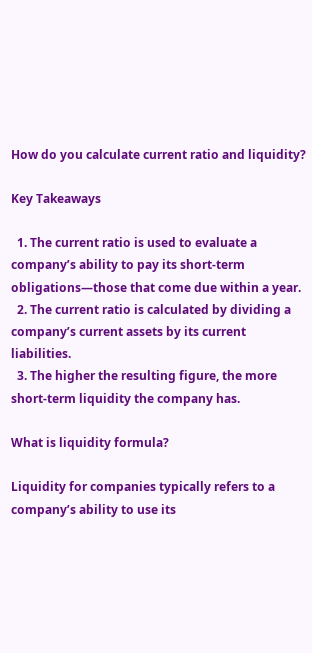How do you calculate current ratio and liquidity?

Key Takeaways

  1. The current ratio is used to evaluate a company’s ability to pay its short-term obligations—those that come due within a year.
  2. The current ratio is calculated by dividing a company’s current assets by its current liabilities.
  3. The higher the resulting figure, the more short-term liquidity the company has.

What is liquidity formula?

Liquidity for companies typically refers to a company’s ability to use its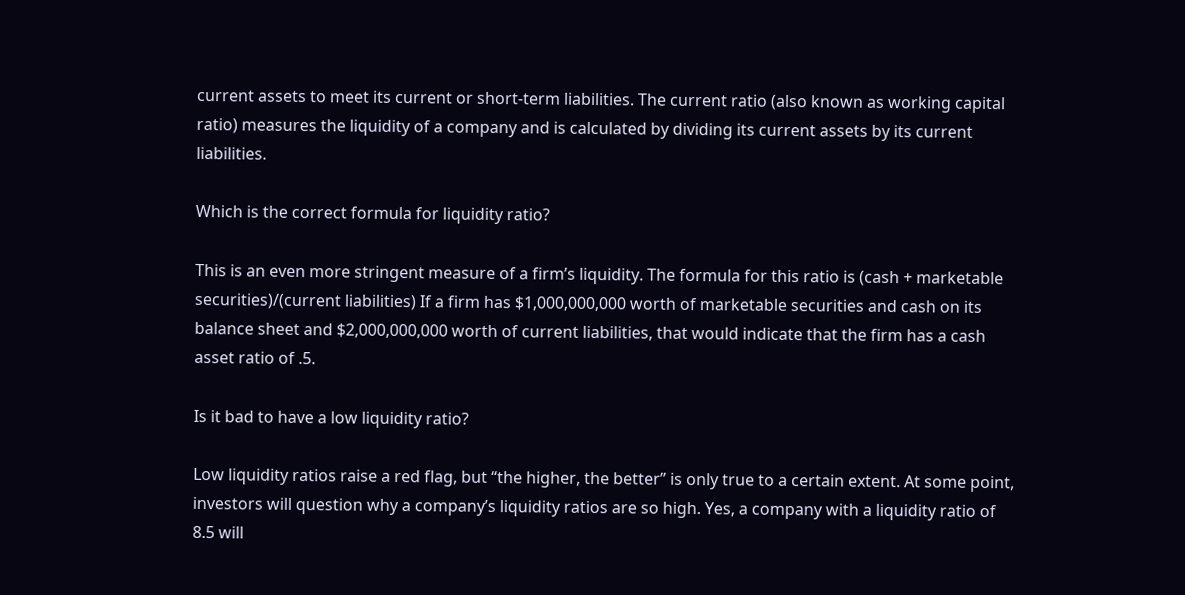current assets to meet its current or short-term liabilities. The current ratio (also known as working capital ratio) measures the liquidity of a company and is calculated by dividing its current assets by its current liabilities.

Which is the correct formula for liquidity ratio?

This is an even more stringent measure of a firm’s liquidity. The formula for this ratio is (cash + marketable securities)/(current liabilities) If a firm has $1,000,000,000 worth of marketable securities and cash on its balance sheet and $2,000,000,000 worth of current liabilities, that would indicate that the firm has a cash asset ratio of .5.

Is it bad to have a low liquidity ratio?

Low liquidity ratios raise a red flag, but “the higher, the better” is only true to a certain extent. At some point, investors will question why a company’s liquidity ratios are so high. Yes, a company with a liquidity ratio of 8.5 will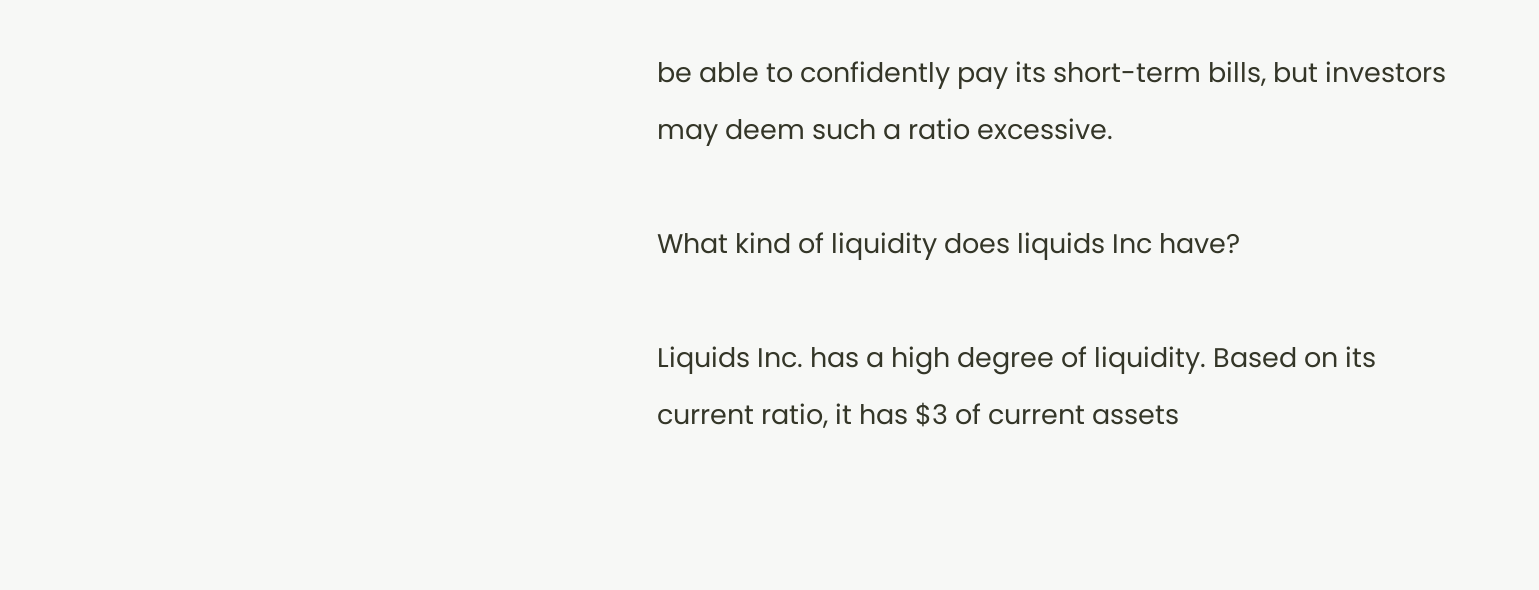be able to confidently pay its short-term bills, but investors may deem such a ratio excessive.

What kind of liquidity does liquids Inc have?

Liquids Inc. has a high degree of liquidity. Based on its current ratio, it has $3 of current assets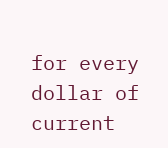for every dollar of current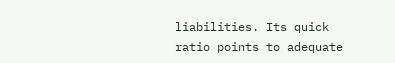liabilities. Its quick ratio points to adequate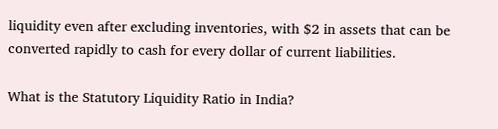liquidity even after excluding inventories, with $2 in assets that can be converted rapidly to cash for every dollar of current liabilities.

What is the Statutory Liquidity Ratio in India?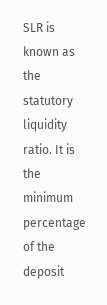SLR is known as the statutory liquidity ratio. It is the minimum percentage of the deposit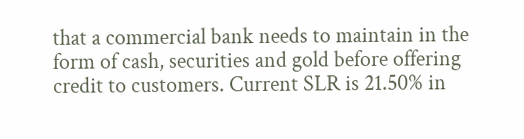that a commercial bank needs to maintain in the form of cash, securities and gold before offering credit to customers. Current SLR is 21.50% in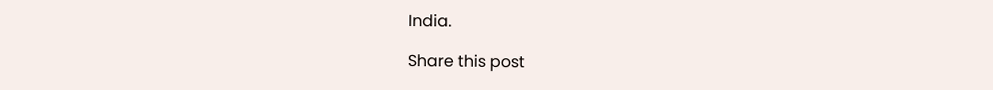India.

Share this post